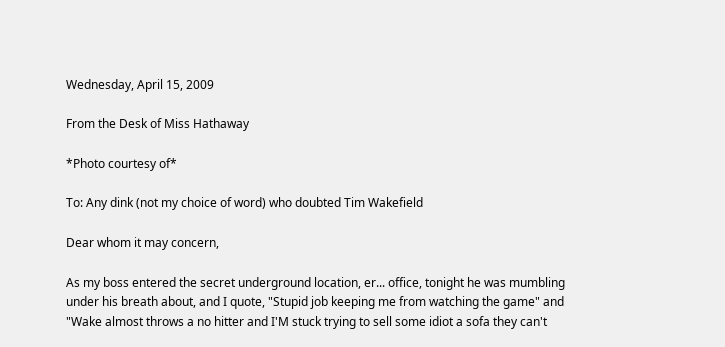Wednesday, April 15, 2009

From the Desk of Miss Hathaway

*Photo courtesy of*

To: Any dink (not my choice of word) who doubted Tim Wakefield

Dear whom it may concern,

As my boss entered the secret underground location, er... office, tonight he was mumbling under his breath about, and I quote, "Stupid job keeping me from watching the game" and "Wake almost throws a no hitter and I'M stuck trying to sell some idiot a sofa they can't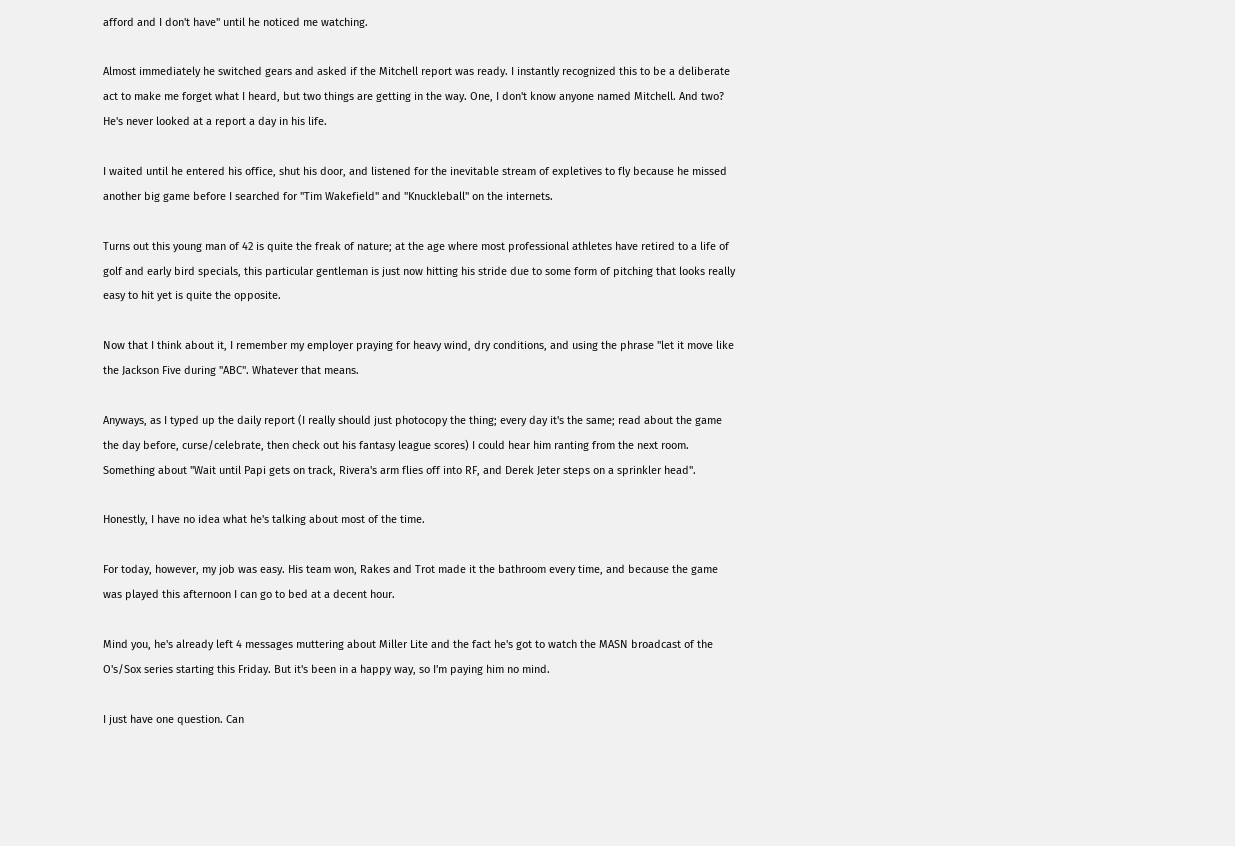afford and I don't have" until he noticed me watching.

Almost immediately he switched gears and asked if the Mitchell report was ready. I instantly recognized this to be a deliberate act to make me forget what I heard, but two things are getting in the way. One, I don't know anyone named Mitchell. And two? He's never looked at a report a day in his life.

I waited until he entered his office, shut his door, and listened for the inevitable stream of expletives to fly because he missed another big game before I searched for "Tim Wakefield" and "Knuckleball" on the internets.

Turns out this young man of 42 is quite the freak of nature; at the age where most professional athletes have retired to a life of golf and early bird specials, this particular gentleman is just now hitting his stride due to some form of pitching that looks really easy to hit yet is quite the opposite.

Now that I think about it, I remember my employer praying for heavy wind, dry conditions, and using the phrase "let it move like the Jackson Five during "ABC". Whatever that means.

Anyways, as I typed up the daily report (I really should just photocopy the thing; every day it's the same; read about the game the day before, curse/celebrate, then check out his fantasy league scores) I could hear him ranting from the next room. Something about "Wait until Papi gets on track, Rivera's arm flies off into RF, and Derek Jeter steps on a sprinkler head".

Honestly, I have no idea what he's talking about most of the time.

For today, however, my job was easy. His team won, Rakes and Trot made it the bathroom every time, and because the game was played this afternoon I can go to bed at a decent hour.

Mind you, he's already left 4 messages muttering about Miller Lite and the fact he's got to watch the MASN broadcast of the O's/Sox series starting this Friday. But it's been in a happy way, so I'm paying him no mind.

I just have one question. Can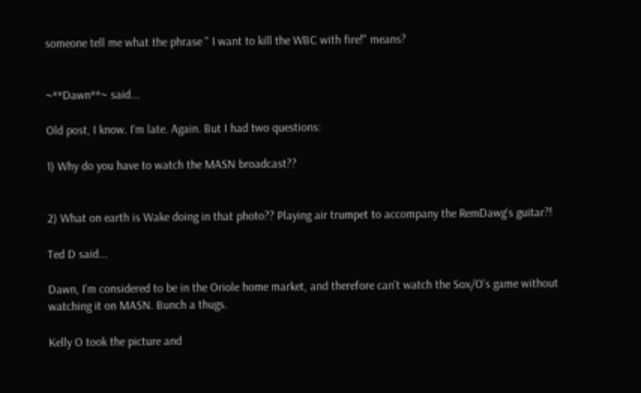someone tell me what the phrase " I want to kill the WBC with fire!" means?


~**Dawn**~ said...

Old post, I know. I'm late. Again. But I had two questions:

1) Why do you have to watch the MASN broadcast??


2) What on earth is Wake doing in that photo?? Playing air trumpet to accompany the RemDawg's guitar?!

Ted D said...

Dawn, I'm considered to be in the Oriole home market, and therefore can't watch the Sox/O's game without watching it on MASN. Bunch a thugs.

Kelly O took the picture and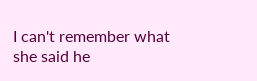I can't remember what she said he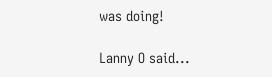was doing!

Lanny O said...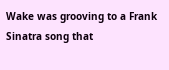Wake was grooving to a Frank Sinatra song that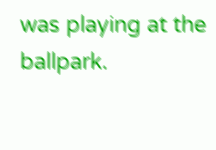was playing at the ballpark.